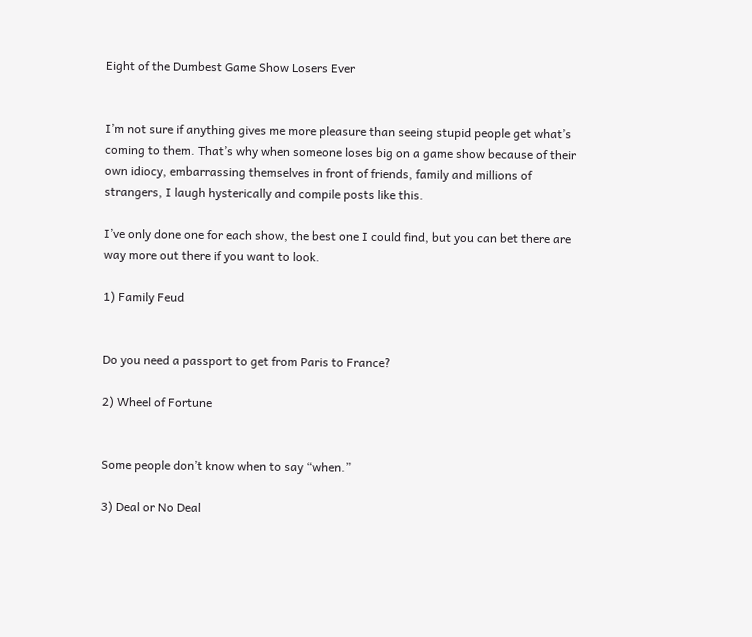Eight of the Dumbest Game Show Losers Ever


I’m not sure if anything gives me more pleasure than seeing stupid people get what’s coming to them. That’s why when someone loses big on a game show because of their own idiocy, embarrassing themselves in front of friends, family and millions of strangers, I laugh hysterically and compile posts like this.

I’ve only done one for each show, the best one I could find, but you can bet there are way more out there if you want to look.

1) Family Feud


Do you need a passport to get from Paris to France?

2) Wheel of Fortune


Some people don’t know when to say “when.”

3) Deal or No Deal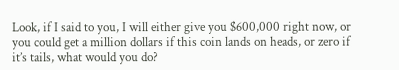Look, if I said to you, I will either give you $600,000 right now, or you could get a million dollars if this coin lands on heads, or zero if it’s tails, what would you do?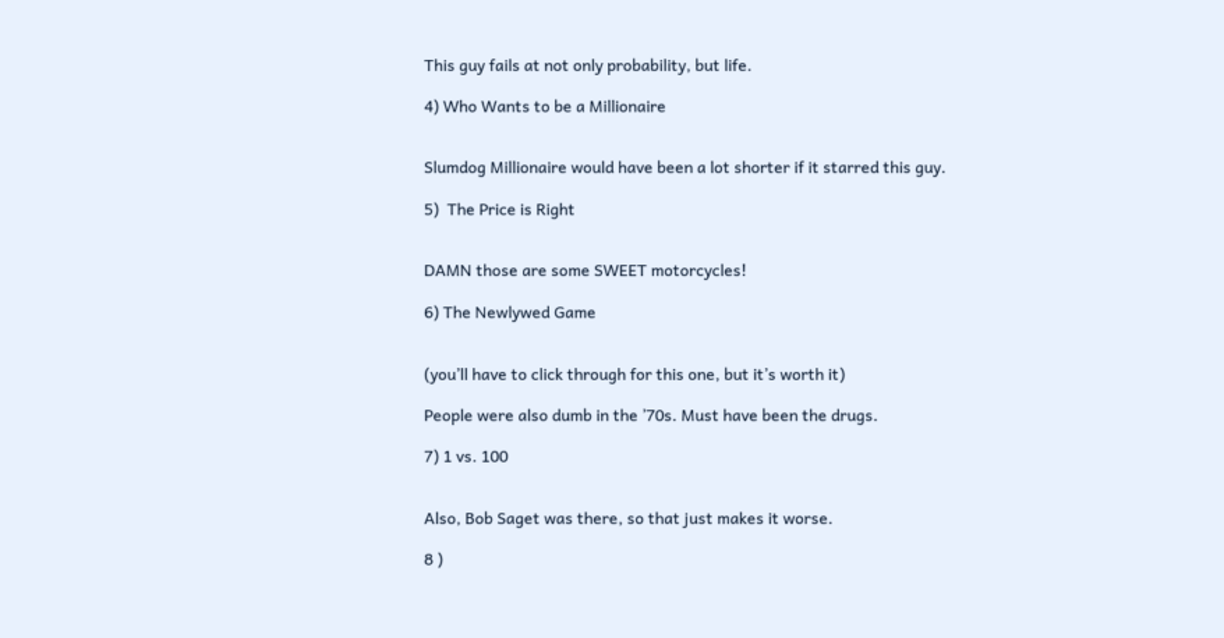This guy fails at not only probability, but life.

4) Who Wants to be a Millionaire


Slumdog Millionaire would have been a lot shorter if it starred this guy.

5)  The Price is Right


DAMN those are some SWEET motorcycles!

6) The Newlywed Game


(you’ll have to click through for this one, but it’s worth it)

People were also dumb in the ’70s. Must have been the drugs.

7) 1 vs. 100


Also, Bob Saget was there, so that just makes it worse.

8 )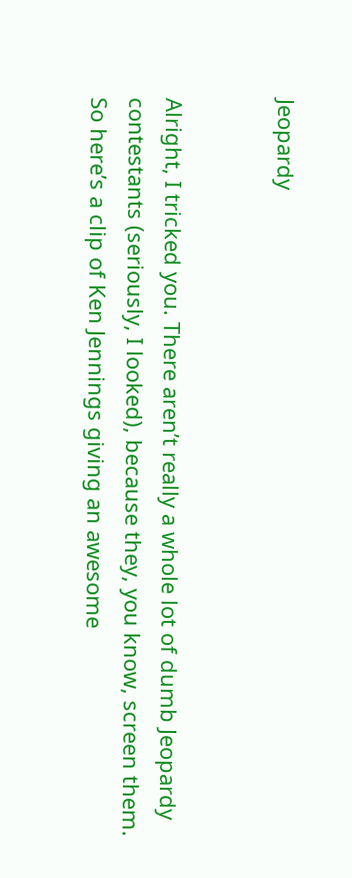Jeopardy


Alright, I tricked you. There aren’t really a whole lot of dumb Jeopardy contestants (seriously, I looked), because they, you know, screen them. So here’s a clip of Ken Jennings giving an awesome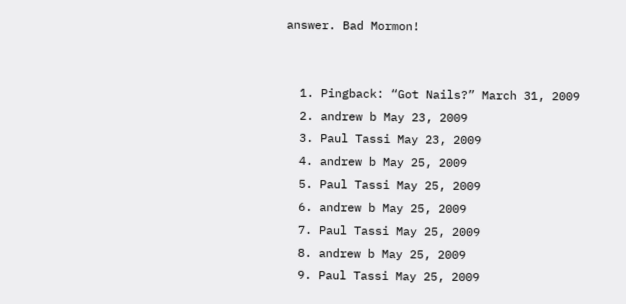answer. Bad Mormon!


  1. Pingback: “Got Nails?” March 31, 2009
  2. andrew b May 23, 2009
  3. Paul Tassi May 23, 2009
  4. andrew b May 25, 2009
  5. Paul Tassi May 25, 2009
  6. andrew b May 25, 2009
  7. Paul Tassi May 25, 2009
  8. andrew b May 25, 2009
  9. Paul Tassi May 25, 2009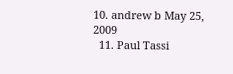10. andrew b May 25, 2009
  11. Paul Tassi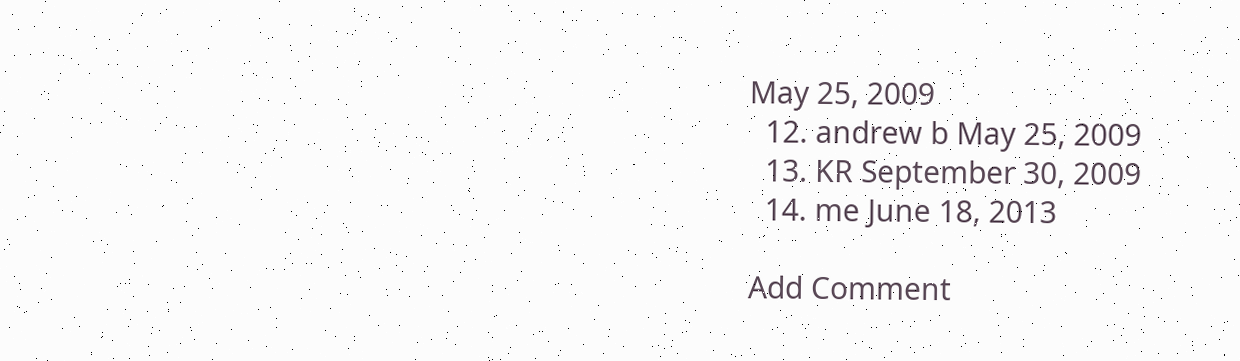May 25, 2009
  12. andrew b May 25, 2009
  13. KR September 30, 2009
  14. me June 18, 2013

Add Comment